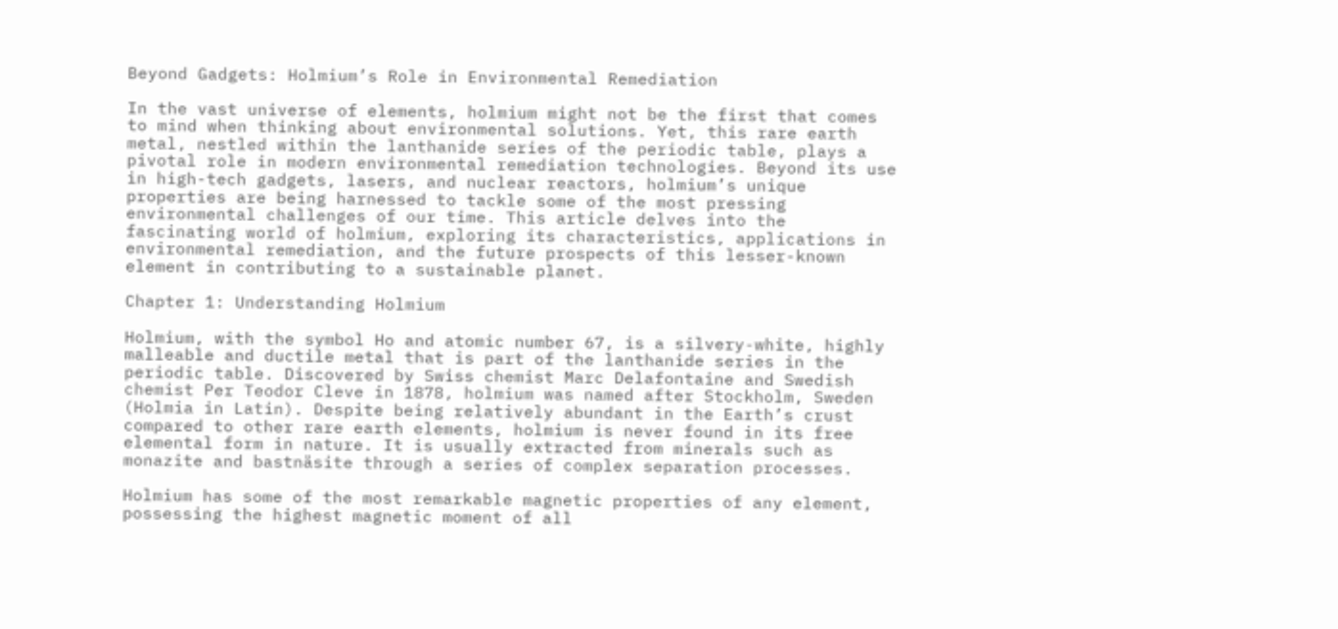Beyond Gadgets: Holmium’s Role in Environmental Remediation

In the vast universe of elements, holmium might not be the first that comes to mind when thinking about environmental solutions. Yet, this rare earth metal, nestled within the lanthanide series of the periodic table, plays a pivotal role in modern environmental remediation technologies. Beyond its use in high-tech gadgets, lasers, and nuclear reactors, holmium’s unique properties are being harnessed to tackle some of the most pressing environmental challenges of our time. This article delves into the fascinating world of holmium, exploring its characteristics, applications in environmental remediation, and the future prospects of this lesser-known element in contributing to a sustainable planet.

Chapter 1: Understanding Holmium

Holmium, with the symbol Ho and atomic number 67, is a silvery-white, highly malleable and ductile metal that is part of the lanthanide series in the periodic table. Discovered by Swiss chemist Marc Delafontaine and Swedish chemist Per Teodor Cleve in 1878, holmium was named after Stockholm, Sweden (Holmia in Latin). Despite being relatively abundant in the Earth’s crust compared to other rare earth elements, holmium is never found in its free elemental form in nature. It is usually extracted from minerals such as monazite and bastnäsite through a series of complex separation processes.

Holmium has some of the most remarkable magnetic properties of any element, possessing the highest magnetic moment of all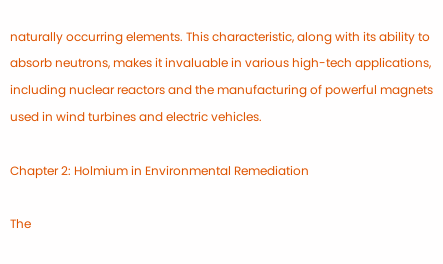naturally occurring elements. This characteristic, along with its ability to absorb neutrons, makes it invaluable in various high-tech applications, including nuclear reactors and the manufacturing of powerful magnets used in wind turbines and electric vehicles.

Chapter 2: Holmium in Environmental Remediation

The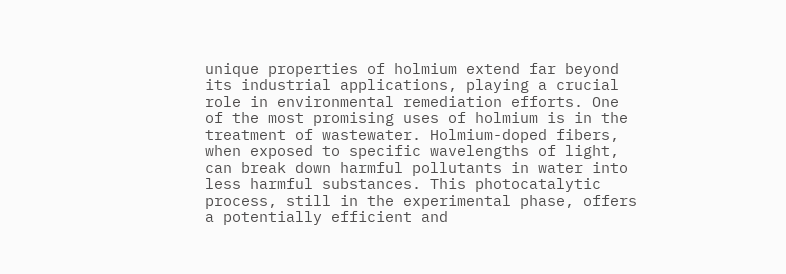unique properties of holmium extend far beyond its industrial applications, playing a crucial role in environmental remediation efforts. One of the most promising uses of holmium is in the treatment of wastewater. Holmium-doped fibers, when exposed to specific wavelengths of light, can break down harmful pollutants in water into less harmful substances. This photocatalytic process, still in the experimental phase, offers a potentially efficient and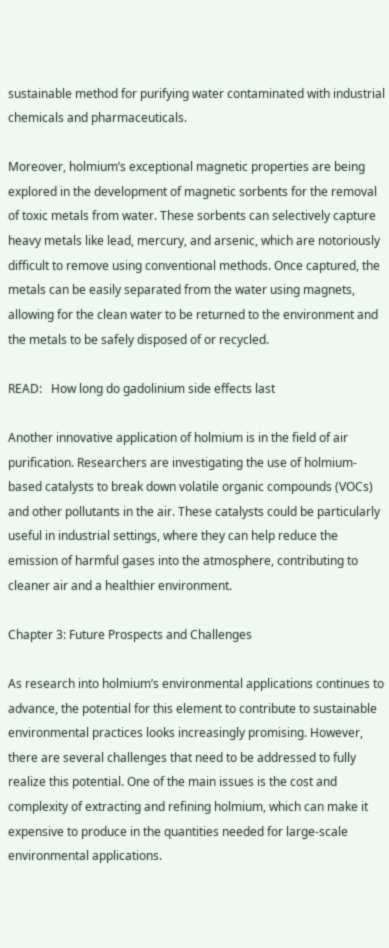sustainable method for purifying water contaminated with industrial chemicals and pharmaceuticals.

Moreover, holmium’s exceptional magnetic properties are being explored in the development of magnetic sorbents for the removal of toxic metals from water. These sorbents can selectively capture heavy metals like lead, mercury, and arsenic, which are notoriously difficult to remove using conventional methods. Once captured, the metals can be easily separated from the water using magnets, allowing for the clean water to be returned to the environment and the metals to be safely disposed of or recycled.

READ:   How long do gadolinium side effects last

Another innovative application of holmium is in the field of air purification. Researchers are investigating the use of holmium-based catalysts to break down volatile organic compounds (VOCs) and other pollutants in the air. These catalysts could be particularly useful in industrial settings, where they can help reduce the emission of harmful gases into the atmosphere, contributing to cleaner air and a healthier environment.

Chapter 3: Future Prospects and Challenges

As research into holmium’s environmental applications continues to advance, the potential for this element to contribute to sustainable environmental practices looks increasingly promising. However, there are several challenges that need to be addressed to fully realize this potential. One of the main issues is the cost and complexity of extracting and refining holmium, which can make it expensive to produce in the quantities needed for large-scale environmental applications.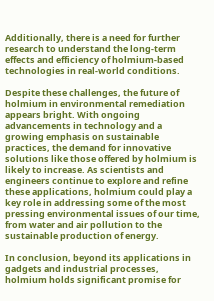Additionally, there is a need for further research to understand the long-term effects and efficiency of holmium-based technologies in real-world conditions.

Despite these challenges, the future of holmium in environmental remediation appears bright. With ongoing advancements in technology and a growing emphasis on sustainable practices, the demand for innovative solutions like those offered by holmium is likely to increase. As scientists and engineers continue to explore and refine these applications, holmium could play a key role in addressing some of the most pressing environmental issues of our time, from water and air pollution to the sustainable production of energy.

In conclusion, beyond its applications in gadgets and industrial processes, holmium holds significant promise for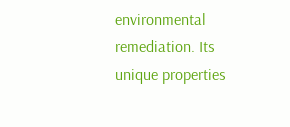environmental remediation. Its unique properties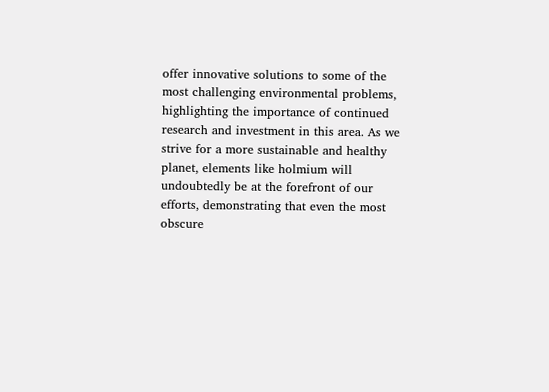offer innovative solutions to some of the most challenging environmental problems, highlighting the importance of continued research and investment in this area. As we strive for a more sustainable and healthy planet, elements like holmium will undoubtedly be at the forefront of our efforts, demonstrating that even the most obscure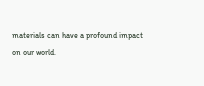materials can have a profound impact on our world.